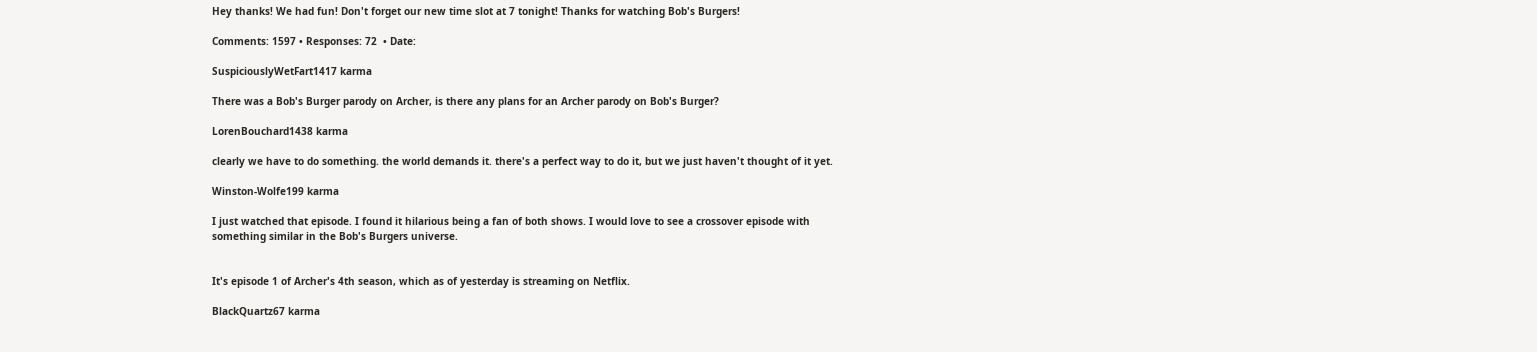Hey thanks! We had fun! Don't forget our new time slot at 7 tonight! Thanks for watching Bob's Burgers!

Comments: 1597 • Responses: 72  • Date:

SuspiciouslyWetFart1417 karma

There was a Bob's Burger parody on Archer, is there any plans for an Archer parody on Bob's Burger?

LorenBouchard1438 karma

clearly we have to do something. the world demands it. there's a perfect way to do it, but we just haven't thought of it yet.

Winston-Wolfe199 karma

I just watched that episode. I found it hilarious being a fan of both shows. I would love to see a crossover episode with something similar in the Bob's Burgers universe.


It's episode 1 of Archer's 4th season, which as of yesterday is streaming on Netflix.

BlackQuartz67 karma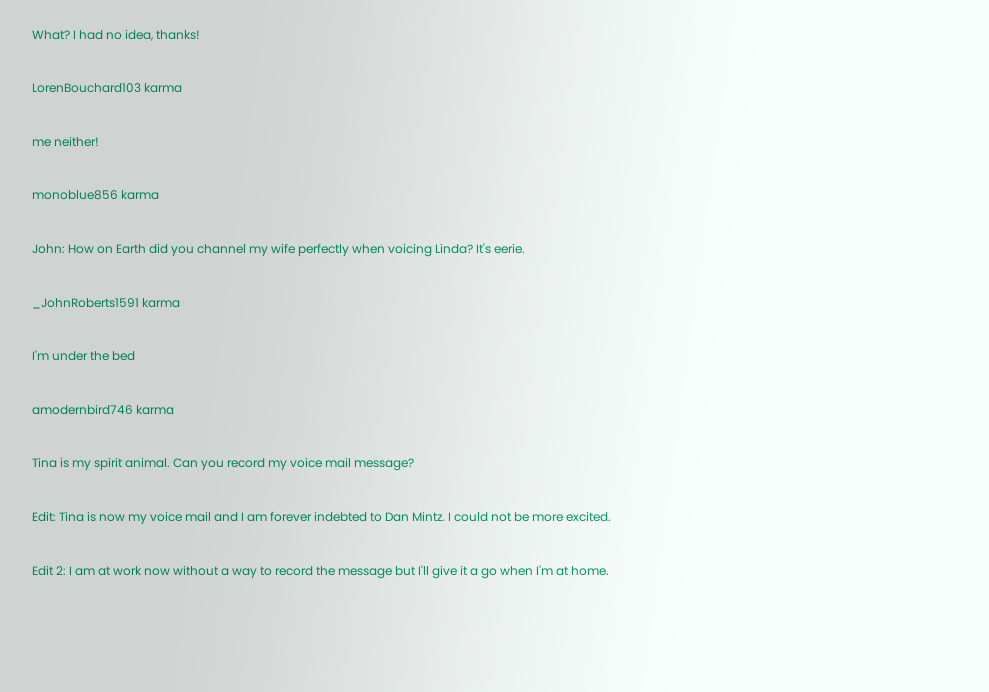What? I had no idea, thanks!

LorenBouchard103 karma

me neither!

monoblue856 karma

John: How on Earth did you channel my wife perfectly when voicing Linda? It's eerie.

_JohnRoberts1591 karma

I'm under the bed

amodernbird746 karma

Tina is my spirit animal. Can you record my voice mail message?

Edit: Tina is now my voice mail and I am forever indebted to Dan Mintz. I could not be more excited.

Edit 2: I am at work now without a way to record the message but I'll give it a go when I'm at home.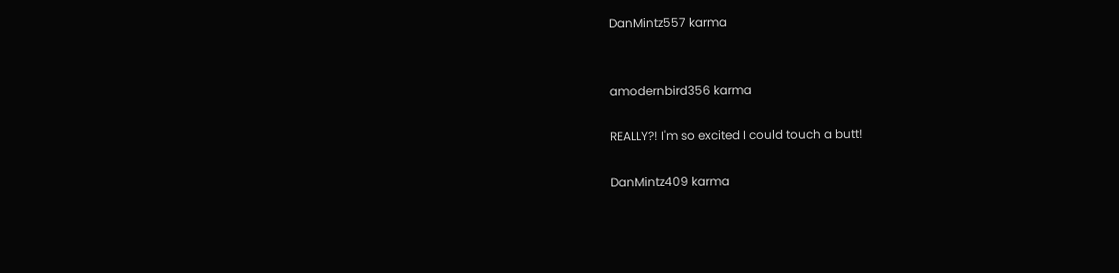DanMintz557 karma


amodernbird356 karma

REALLY?! I'm so excited I could touch a butt!

DanMintz409 karma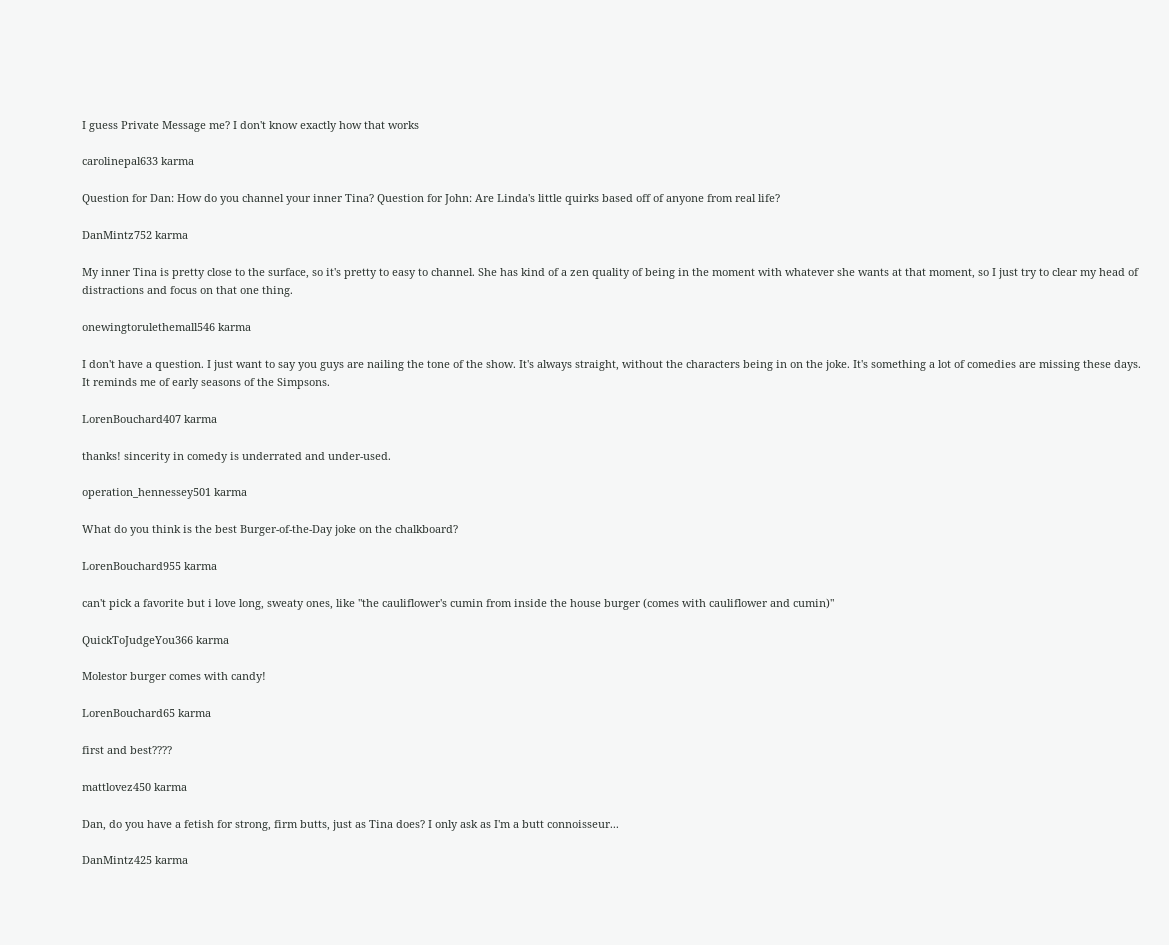I guess Private Message me? I don't know exactly how that works

carolinepal633 karma

Question for Dan: How do you channel your inner Tina? Question for John: Are Linda's little quirks based off of anyone from real life?

DanMintz752 karma

My inner Tina is pretty close to the surface, so it's pretty to easy to channel. She has kind of a zen quality of being in the moment with whatever she wants at that moment, so I just try to clear my head of distractions and focus on that one thing.

onewingtorulethemall546 karma

I don't have a question. I just want to say you guys are nailing the tone of the show. It's always straight, without the characters being in on the joke. It's something a lot of comedies are missing these days. It reminds me of early seasons of the Simpsons.

LorenBouchard407 karma

thanks! sincerity in comedy is underrated and under-used.

operation_hennessey501 karma

What do you think is the best Burger-of-the-Day joke on the chalkboard?

LorenBouchard955 karma

can't pick a favorite but i love long, sweaty ones, like "the cauliflower's cumin from inside the house burger (comes with cauliflower and cumin)"

QuickToJudgeYou366 karma

Molestor burger comes with candy!

LorenBouchard65 karma

first and best????

mattlovez450 karma

Dan, do you have a fetish for strong, firm butts, just as Tina does? I only ask as I'm a butt connoisseur...

DanMintz425 karma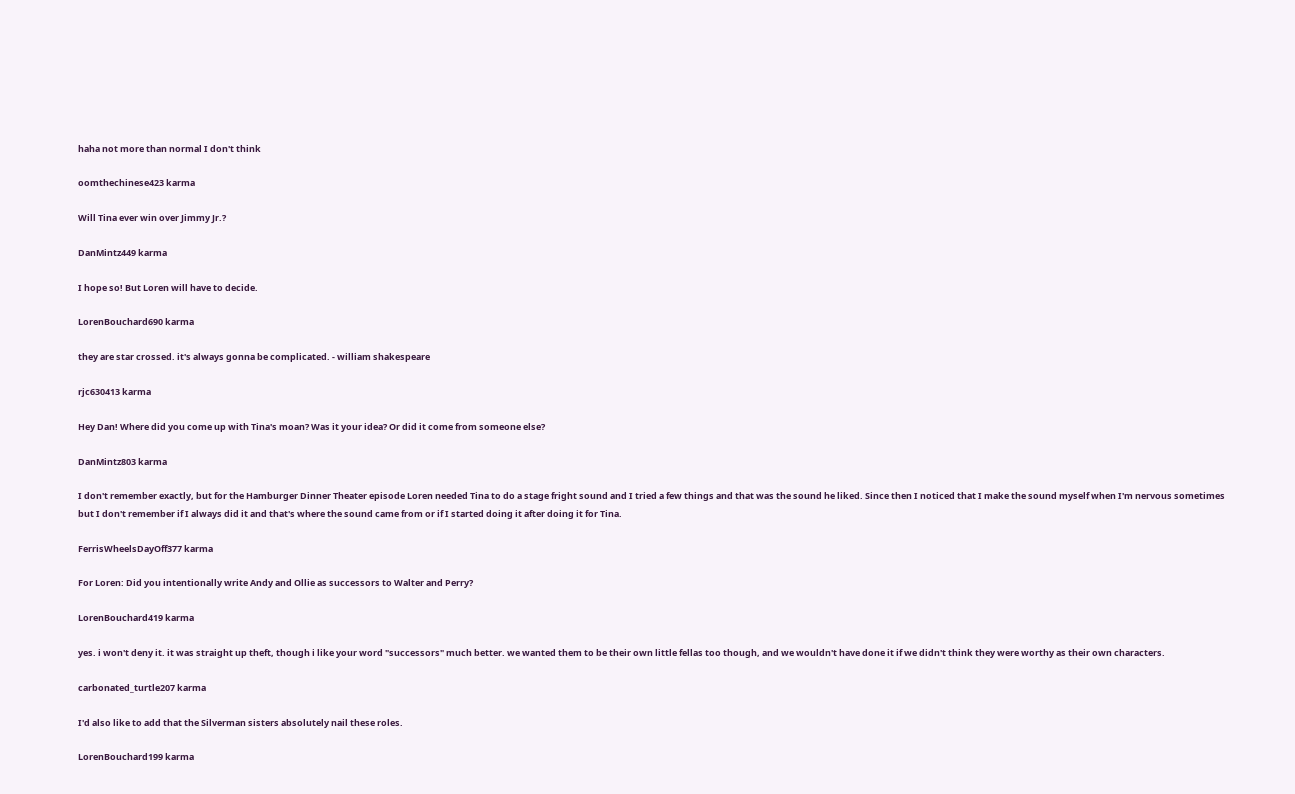haha not more than normal I don't think

oomthechinese423 karma

Will Tina ever win over Jimmy Jr.?

DanMintz449 karma

I hope so! But Loren will have to decide.

LorenBouchard690 karma

they are star crossed. it's always gonna be complicated. - william shakespeare

rjc630413 karma

Hey Dan! Where did you come up with Tina's moan? Was it your idea? Or did it come from someone else?

DanMintz803 karma

I don't remember exactly, but for the Hamburger Dinner Theater episode Loren needed Tina to do a stage fright sound and I tried a few things and that was the sound he liked. Since then I noticed that I make the sound myself when I'm nervous sometimes but I don't remember if I always did it and that's where the sound came from or if I started doing it after doing it for Tina.

FerrisWheelsDayOff377 karma

For Loren: Did you intentionally write Andy and Ollie as successors to Walter and Perry?

LorenBouchard419 karma

yes. i won't deny it. it was straight up theft, though i like your word "successors" much better. we wanted them to be their own little fellas too though, and we wouldn't have done it if we didn't think they were worthy as their own characters.

carbonated_turtle207 karma

I'd also like to add that the Silverman sisters absolutely nail these roles.

LorenBouchard199 karma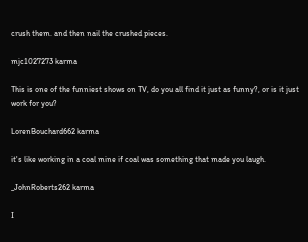crush them. and then nail the crushed pieces.

mjc1027273 karma

This is one of the funniest shows on TV, do you all find it just as funny?, or is it just work for you?

LorenBouchard662 karma

it's like working in a coal mine if coal was something that made you laugh.

_JohnRoberts262 karma

I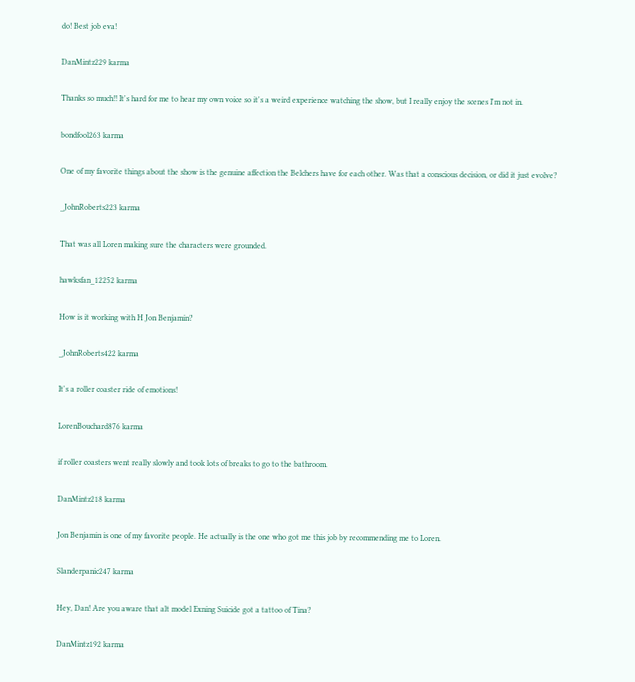do! Best job eva!

DanMintz229 karma

Thanks so much!! It's hard for me to hear my own voice so it's a weird experience watching the show, but I really enjoy the scenes I'm not in.

bondfool263 karma

One of my favorite things about the show is the genuine affection the Belchers have for each other. Was that a conscious decision, or did it just evolve?

_JohnRoberts223 karma

That was all Loren making sure the characters were grounded.

hawksfan_12252 karma

How is it working with H Jon Benjamin?

_JohnRoberts422 karma

It's a roller coaster ride of emotions!

LorenBouchard876 karma

if roller coasters went really slowly and took lots of breaks to go to the bathroom.

DanMintz218 karma

Jon Benjamin is one of my favorite people. He actually is the one who got me this job by recommending me to Loren.

Slanderpanic247 karma

Hey, Dan! Are you aware that alt model Exning Suicide got a tattoo of Tina?

DanMintz192 karma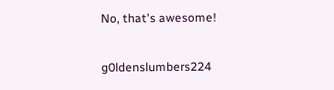No, that's awesome!

g0ldenslumbers224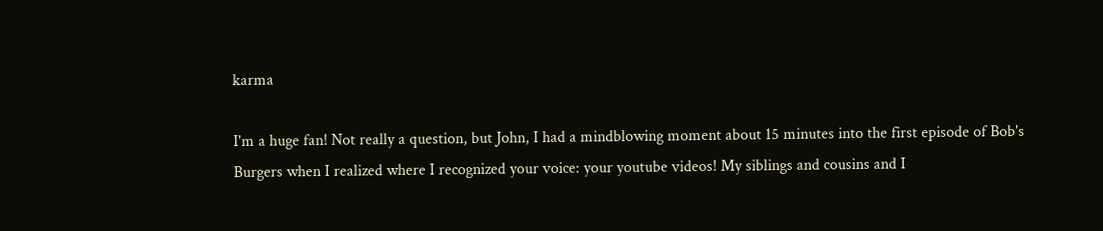karma

I'm a huge fan! Not really a question, but John, I had a mindblowing moment about 15 minutes into the first episode of Bob's Burgers when I realized where I recognized your voice: your youtube videos! My siblings and cousins and I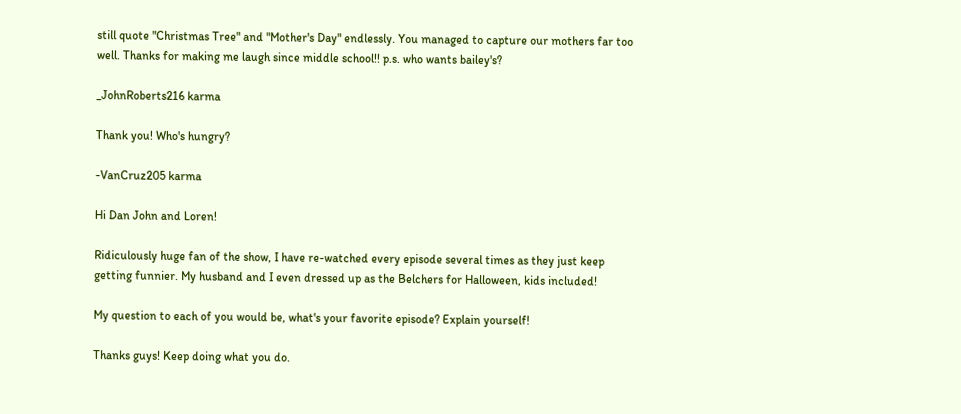still quote "Christmas Tree" and "Mother's Day" endlessly. You managed to capture our mothers far too well. Thanks for making me laugh since middle school!! p.s. who wants bailey's?

_JohnRoberts216 karma

Thank you! Who's hungry?

-VanCruz205 karma

Hi Dan John and Loren!

Ridiculously huge fan of the show, I have re-watched every episode several times as they just keep getting funnier. My husband and I even dressed up as the Belchers for Halloween, kids included!

My question to each of you would be, what's your favorite episode? Explain yourself!

Thanks guys! Keep doing what you do.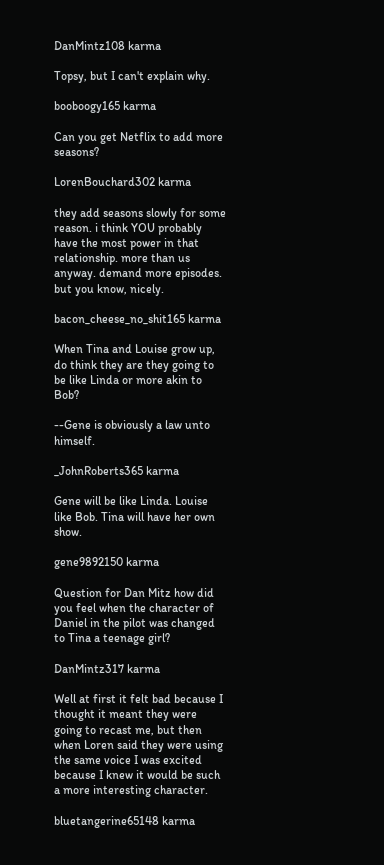DanMintz108 karma

Topsy, but I can't explain why.

booboogy165 karma

Can you get Netflix to add more seasons?

LorenBouchard302 karma

they add seasons slowly for some reason. i think YOU probably have the most power in that relationship. more than us anyway. demand more episodes. but you know, nicely.

bacon_cheese_no_shit165 karma

When Tina and Louise grow up, do think they are they going to be like Linda or more akin to Bob?

--Gene is obviously a law unto himself.

_JohnRoberts365 karma

Gene will be like Linda. Louise like Bob. Tina will have her own show.

gene9892150 karma

Question for Dan Mitz how did you feel when the character of Daniel in the pilot was changed to Tina a teenage girl?

DanMintz317 karma

Well at first it felt bad because I thought it meant they were going to recast me, but then when Loren said they were using the same voice I was excited because I knew it would be such a more interesting character.

bluetangerine65148 karma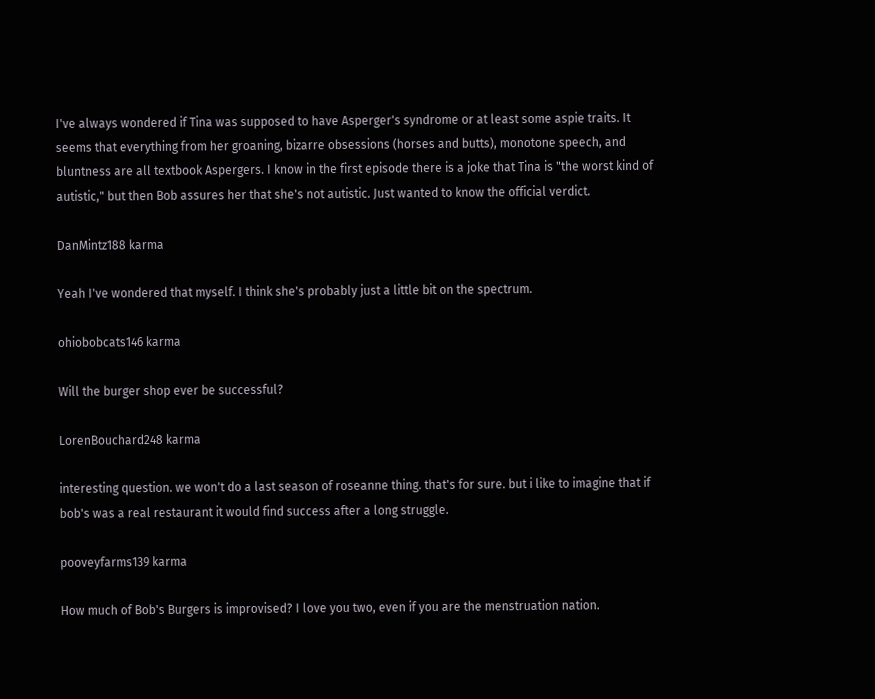I've always wondered if Tina was supposed to have Asperger's syndrome or at least some aspie traits. It seems that everything from her groaning, bizarre obsessions (horses and butts), monotone speech, and bluntness are all textbook Aspergers. I know in the first episode there is a joke that Tina is "the worst kind of autistic," but then Bob assures her that she's not autistic. Just wanted to know the official verdict.

DanMintz188 karma

Yeah I've wondered that myself. I think she's probably just a little bit on the spectrum.

ohiobobcats146 karma

Will the burger shop ever be successful?

LorenBouchard248 karma

interesting question. we won't do a last season of roseanne thing. that's for sure. but i like to imagine that if bob's was a real restaurant it would find success after a long struggle.

pooveyfarms139 karma

How much of Bob's Burgers is improvised? I love you two, even if you are the menstruation nation.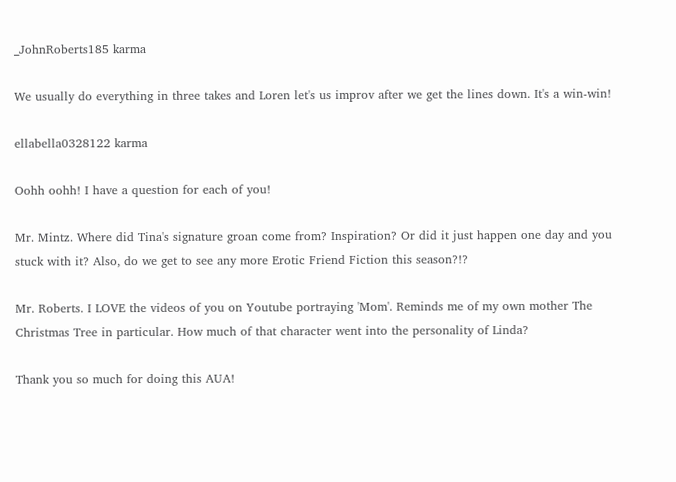_JohnRoberts185 karma

We usually do everything in three takes and Loren let's us improv after we get the lines down. It's a win-win!

ellabella0328122 karma

Oohh oohh! I have a question for each of you!

Mr. Mintz. Where did Tina's signature groan come from? Inspiration? Or did it just happen one day and you stuck with it? Also, do we get to see any more Erotic Friend Fiction this season?!?

Mr. Roberts. I LOVE the videos of you on Youtube portraying 'Mom'. Reminds me of my own mother The Christmas Tree in particular. How much of that character went into the personality of Linda?

Thank you so much for doing this AUA!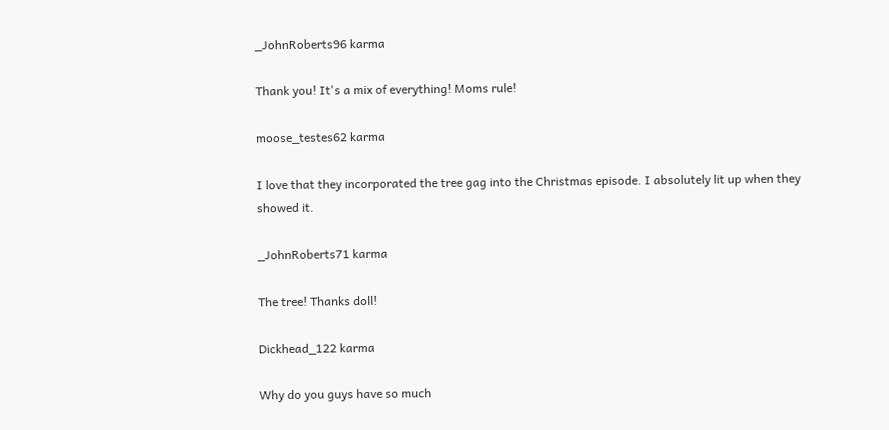_JohnRoberts96 karma

Thank you! It's a mix of everything! Moms rule!

moose_testes62 karma

I love that they incorporated the tree gag into the Christmas episode. I absolutely lit up when they showed it.

_JohnRoberts71 karma

The tree! Thanks doll!

Dickhead_122 karma

Why do you guys have so much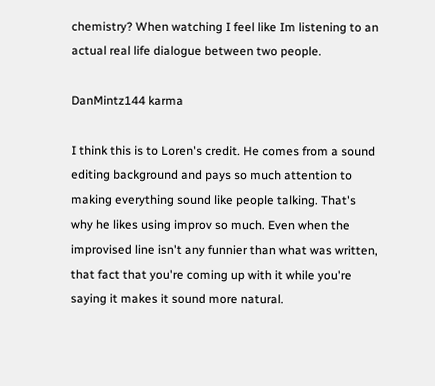chemistry? When watching I feel like Im listening to an actual real life dialogue between two people.

DanMintz144 karma

I think this is to Loren's credit. He comes from a sound editing background and pays so much attention to making everything sound like people talking. That's why he likes using improv so much. Even when the improvised line isn't any funnier than what was written, that fact that you're coming up with it while you're saying it makes it sound more natural.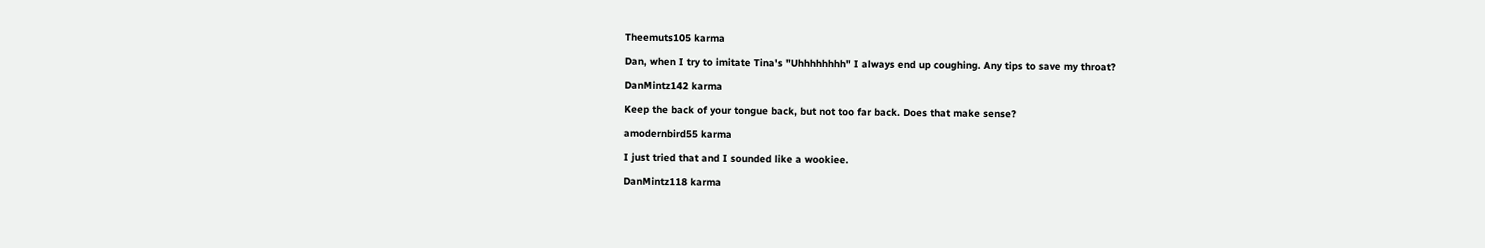Theemuts105 karma

Dan, when I try to imitate Tina's "Uhhhhhhhh" I always end up coughing. Any tips to save my throat?

DanMintz142 karma

Keep the back of your tongue back, but not too far back. Does that make sense?

amodernbird55 karma

I just tried that and I sounded like a wookiee.

DanMintz118 karma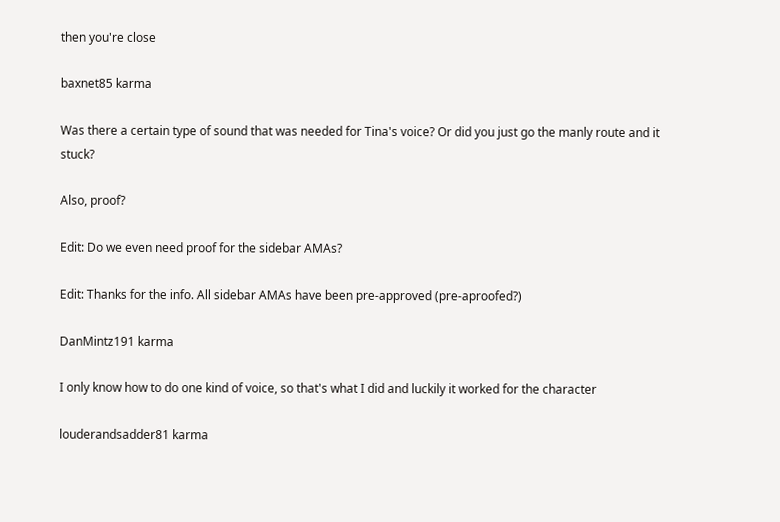then you're close

baxnet85 karma

Was there a certain type of sound that was needed for Tina's voice? Or did you just go the manly route and it stuck?

Also, proof?

Edit: Do we even need proof for the sidebar AMAs?

Edit: Thanks for the info. All sidebar AMAs have been pre-approved (pre-aproofed?)

DanMintz191 karma

I only know how to do one kind of voice, so that's what I did and luckily it worked for the character

louderandsadder81 karma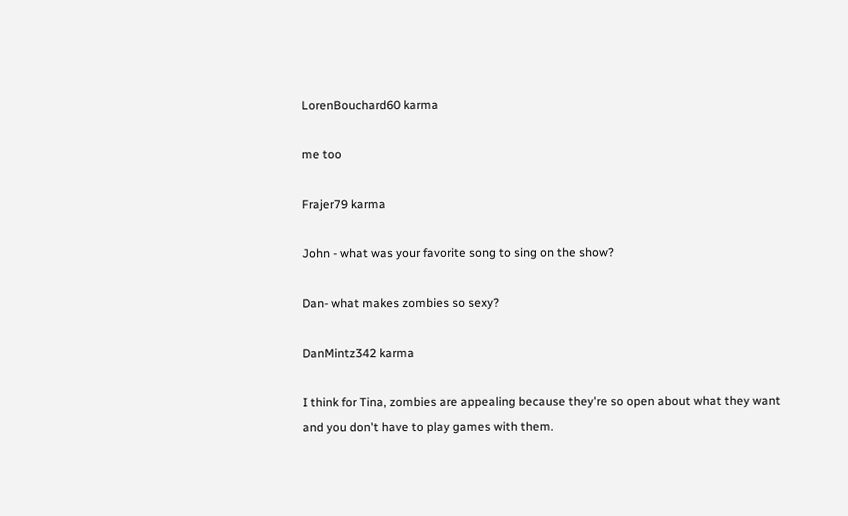LorenBouchard60 karma

me too

Frajer79 karma

John - what was your favorite song to sing on the show?

Dan- what makes zombies so sexy?

DanMintz342 karma

I think for Tina, zombies are appealing because they're so open about what they want and you don't have to play games with them.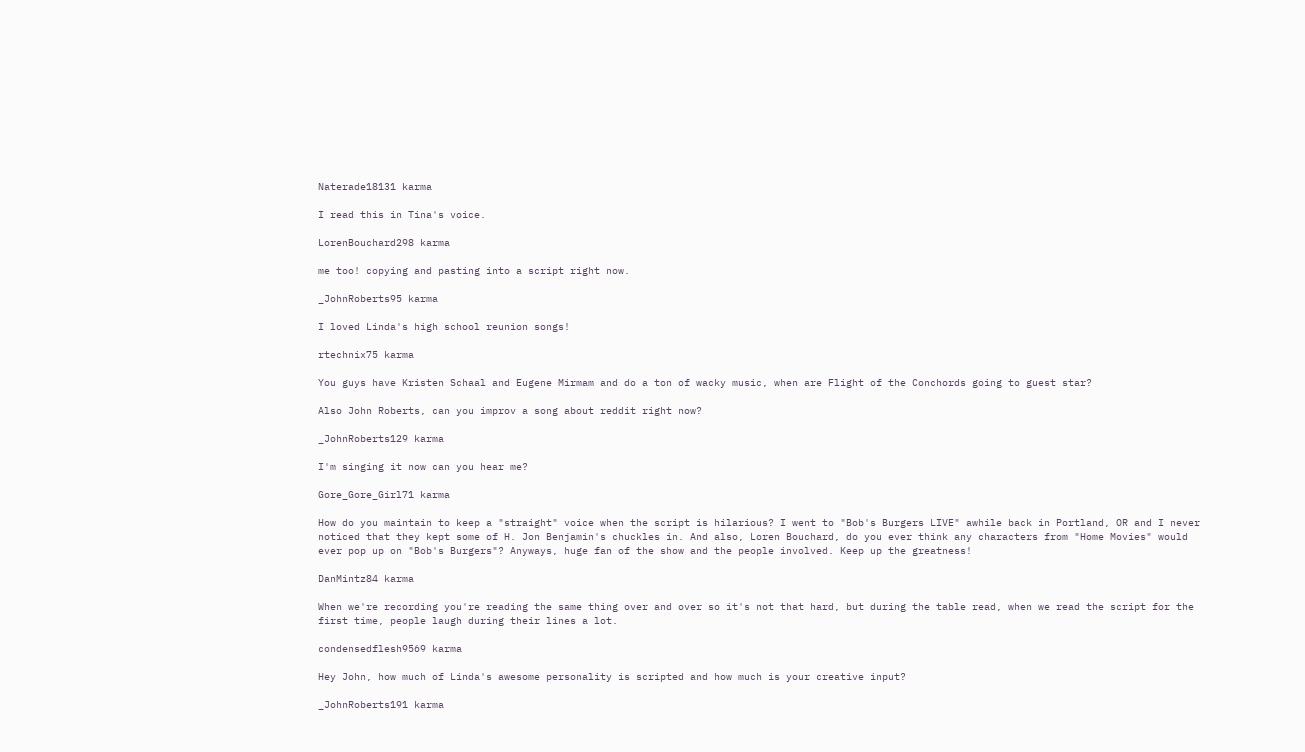Naterade18131 karma

I read this in Tina's voice.

LorenBouchard298 karma

me too! copying and pasting into a script right now.

_JohnRoberts95 karma

I loved Linda's high school reunion songs!

rtechnix75 karma

You guys have Kristen Schaal and Eugene Mirmam and do a ton of wacky music, when are Flight of the Conchords going to guest star?

Also John Roberts, can you improv a song about reddit right now?

_JohnRoberts129 karma

I'm singing it now can you hear me?

Gore_Gore_Girl71 karma

How do you maintain to keep a "straight" voice when the script is hilarious? I went to "Bob's Burgers LIVE" awhile back in Portland, OR and I never noticed that they kept some of H. Jon Benjamin's chuckles in. And also, Loren Bouchard, do you ever think any characters from "Home Movies" would ever pop up on "Bob's Burgers"? Anyways, huge fan of the show and the people involved. Keep up the greatness!

DanMintz84 karma

When we're recording you're reading the same thing over and over so it's not that hard, but during the table read, when we read the script for the first time, people laugh during their lines a lot.

condensedflesh9569 karma

Hey John, how much of Linda's awesome personality is scripted and how much is your creative input?

_JohnRoberts191 karma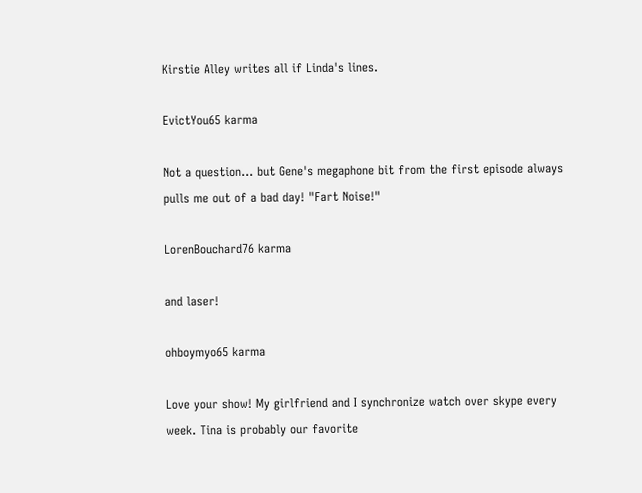Kirstie Alley writes all if Linda's lines.

EvictYou65 karma

Not a question... but Gene's megaphone bit from the first episode always pulls me out of a bad day! "Fart Noise!"

LorenBouchard76 karma

and laser!

ohboymyo65 karma

Love your show! My girlfriend and I synchronize watch over skype every week. Tina is probably our favorite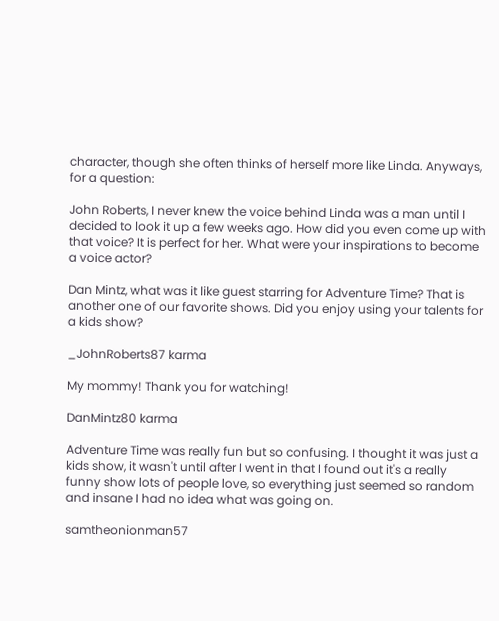character, though she often thinks of herself more like Linda. Anyways, for a question:

John Roberts, I never knew the voice behind Linda was a man until I decided to look it up a few weeks ago. How did you even come up with that voice? It is perfect for her. What were your inspirations to become a voice actor?

Dan Mintz, what was it like guest starring for Adventure Time? That is another one of our favorite shows. Did you enjoy using your talents for a kids show?

_JohnRoberts87 karma

My mommy! Thank you for watching!

DanMintz80 karma

Adventure Time was really fun but so confusing. I thought it was just a kids show, it wasn't until after I went in that I found out it's a really funny show lots of people love, so everything just seemed so random and insane I had no idea what was going on.

samtheonionman57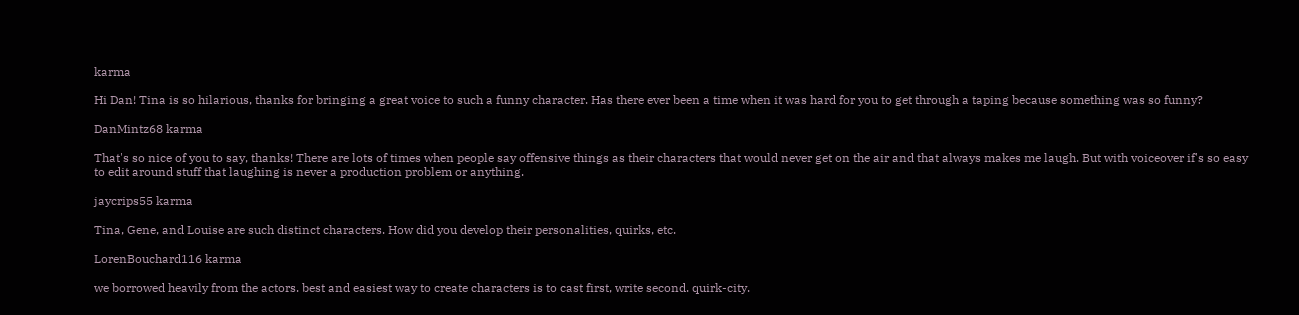karma

Hi Dan! Tina is so hilarious, thanks for bringing a great voice to such a funny character. Has there ever been a time when it was hard for you to get through a taping because something was so funny?

DanMintz68 karma

That's so nice of you to say, thanks! There are lots of times when people say offensive things as their characters that would never get on the air and that always makes me laugh. But with voiceover if's so easy to edit around stuff that laughing is never a production problem or anything.

jaycrips55 karma

Tina, Gene, and Louise are such distinct characters. How did you develop their personalities, quirks, etc.

LorenBouchard116 karma

we borrowed heavily from the actors. best and easiest way to create characters is to cast first, write second. quirk-city.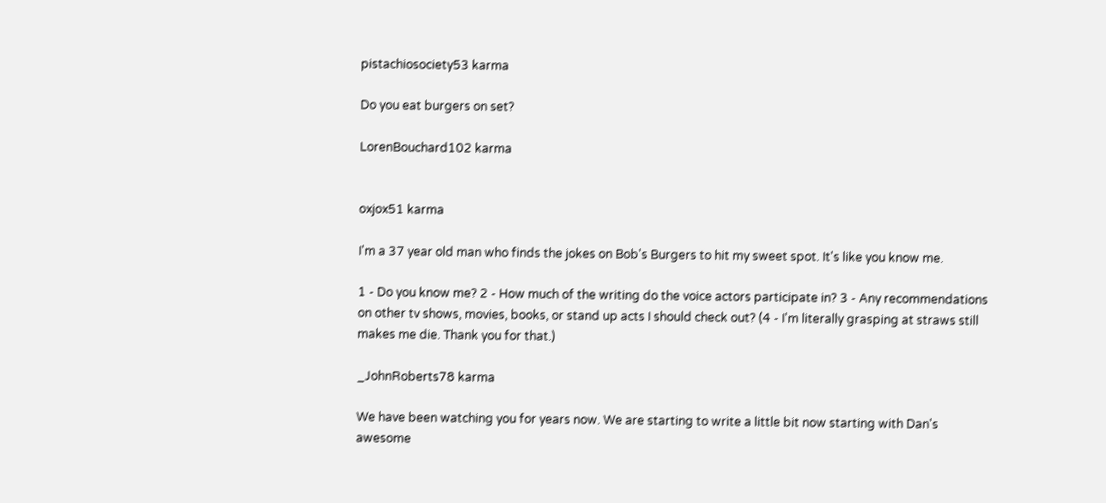pistachiosociety53 karma

Do you eat burgers on set?

LorenBouchard102 karma


oxjox51 karma

I'm a 37 year old man who finds the jokes on Bob's Burgers to hit my sweet spot. It's like you know me.

1 - Do you know me? 2 - How much of the writing do the voice actors participate in? 3 - Any recommendations on other tv shows, movies, books, or stand up acts I should check out? (4 - I'm literally grasping at straws still makes me die. Thank you for that.)

_JohnRoberts78 karma

We have been watching you for years now. We are starting to write a little bit now starting with Dan's awesome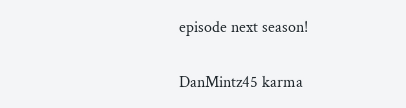episode next season!

DanMintz45 karma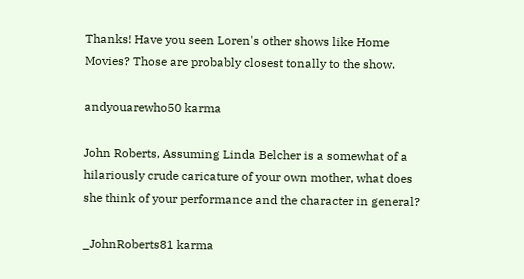Thanks! Have you seen Loren's other shows like Home Movies? Those are probably closest tonally to the show.

andyouarewho50 karma

John Roberts, Assuming Linda Belcher is a somewhat of a hilariously crude caricature of your own mother, what does she think of your performance and the character in general?

_JohnRoberts81 karma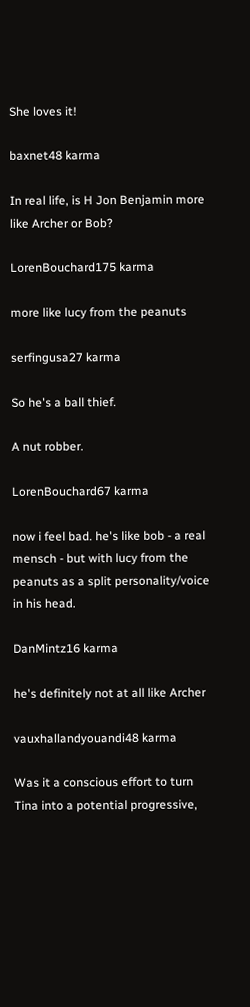She loves it!

baxnet48 karma

In real life, is H Jon Benjamin more like Archer or Bob?

LorenBouchard175 karma

more like lucy from the peanuts

serfingusa27 karma

So he's a ball thief.

A nut robber.

LorenBouchard67 karma

now i feel bad. he's like bob - a real mensch - but with lucy from the peanuts as a split personality/voice in his head.

DanMintz16 karma

he's definitely not at all like Archer

vauxhallandyouandi48 karma

Was it a conscious effort to turn Tina into a potential progressive,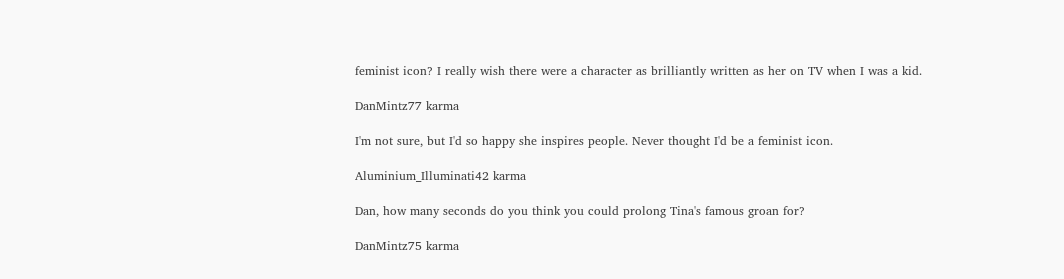feminist icon? I really wish there were a character as brilliantly written as her on TV when I was a kid.

DanMintz77 karma

I'm not sure, but I'd so happy she inspires people. Never thought I'd be a feminist icon.

Aluminium_Illuminati42 karma

Dan, how many seconds do you think you could prolong Tina's famous groan for?

DanMintz75 karma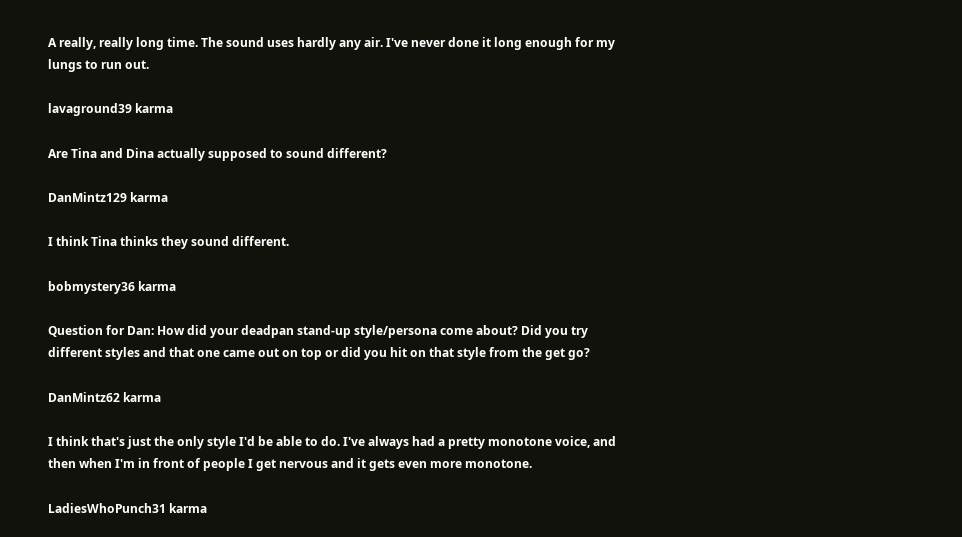A really, really long time. The sound uses hardly any air. I've never done it long enough for my lungs to run out.

lavaground39 karma

Are Tina and Dina actually supposed to sound different?

DanMintz129 karma

I think Tina thinks they sound different.

bobmystery36 karma

Question for Dan: How did your deadpan stand-up style/persona come about? Did you try different styles and that one came out on top or did you hit on that style from the get go?

DanMintz62 karma

I think that's just the only style I'd be able to do. I've always had a pretty monotone voice, and then when I'm in front of people I get nervous and it gets even more monotone.

LadiesWhoPunch31 karma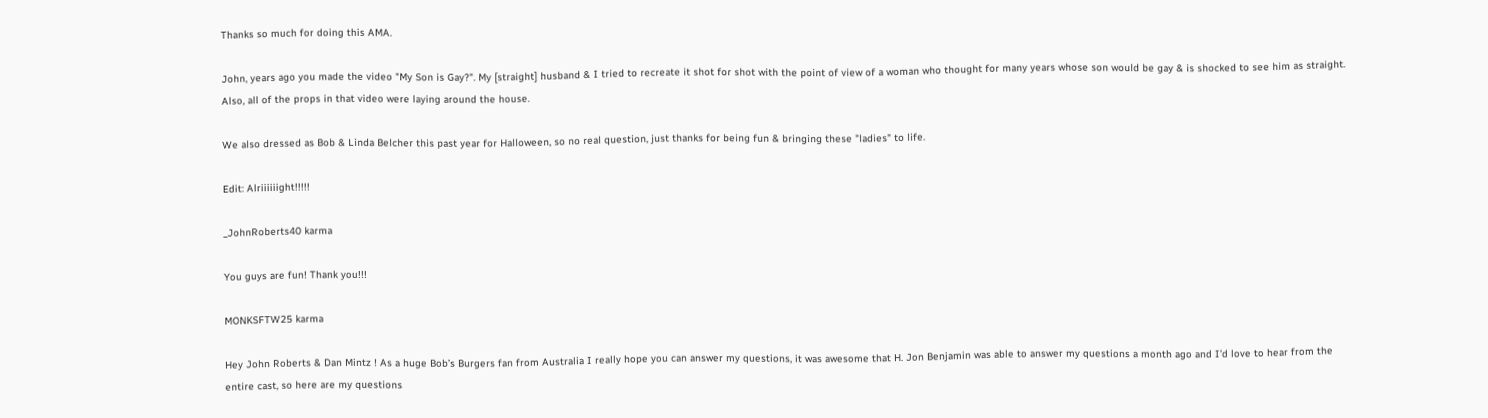Thanks so much for doing this AMA.

John, years ago you made the video "My Son is Gay?". My [straight] husband & I tried to recreate it shot for shot with the point of view of a woman who thought for many years whose son would be gay & is shocked to see him as straight. Also, all of the props in that video were laying around the house.

We also dressed as Bob & Linda Belcher this past year for Halloween, so no real question, just thanks for being fun & bringing these "ladies" to life.

Edit: Alriiiiiight!!!!!

_JohnRoberts40 karma

You guys are fun! Thank you!!!

MONKSFTW25 karma

Hey John Roberts & Dan Mintz ! As a huge Bob’s Burgers fan from Australia I really hope you can answer my questions, it was awesome that H. Jon Benjamin was able to answer my questions a month ago and I’d love to hear from the entire cast, so here are my questions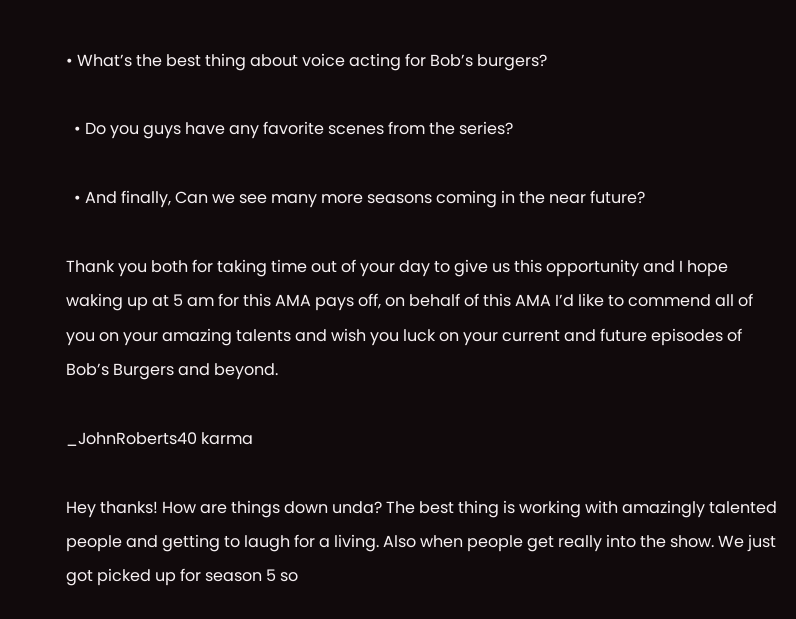• What’s the best thing about voice acting for Bob’s burgers?

  • Do you guys have any favorite scenes from the series?

  • And finally, Can we see many more seasons coming in the near future?

Thank you both for taking time out of your day to give us this opportunity and I hope waking up at 5 am for this AMA pays off, on behalf of this AMA I’d like to commend all of you on your amazing talents and wish you luck on your current and future episodes of Bob’s Burgers and beyond.

_JohnRoberts40 karma

Hey thanks! How are things down unda? The best thing is working with amazingly talented people and getting to laugh for a living. Also when people get really into the show. We just got picked up for season 5 so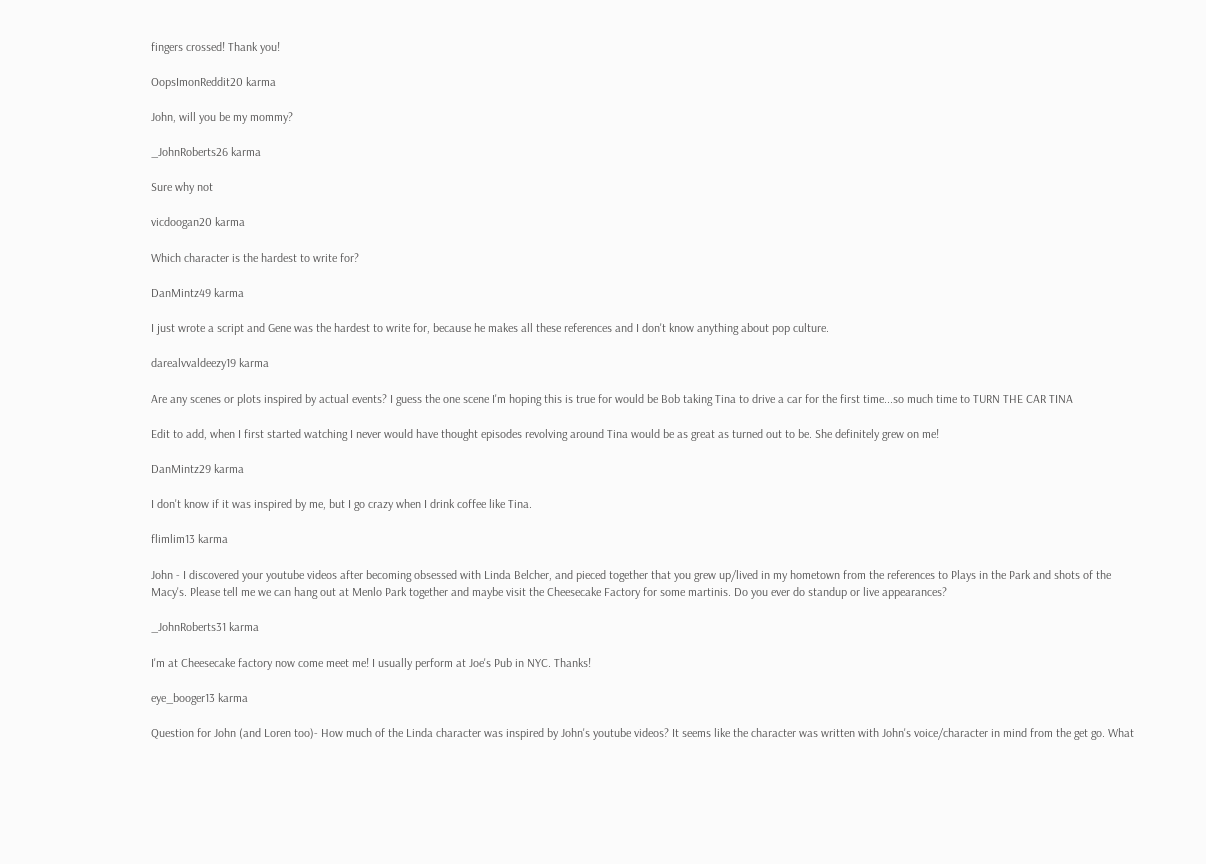fingers crossed! Thank you!

OopsImonReddit20 karma

John, will you be my mommy?

_JohnRoberts26 karma

Sure why not

vicdoogan20 karma

Which character is the hardest to write for?

DanMintz49 karma

I just wrote a script and Gene was the hardest to write for, because he makes all these references and I don't know anything about pop culture.

darealvvaldeezy19 karma

Are any scenes or plots inspired by actual events? I guess the one scene I'm hoping this is true for would be Bob taking Tina to drive a car for the first time...so much time to TURN THE CAR TINA

Edit to add, when I first started watching I never would have thought episodes revolving around Tina would be as great as turned out to be. She definitely grew on me!

DanMintz29 karma

I don't know if it was inspired by me, but I go crazy when I drink coffee like Tina.

flimlim13 karma

John - I discovered your youtube videos after becoming obsessed with Linda Belcher, and pieced together that you grew up/lived in my hometown from the references to Plays in the Park and shots of the Macy's. Please tell me we can hang out at Menlo Park together and maybe visit the Cheesecake Factory for some martinis. Do you ever do standup or live appearances?

_JohnRoberts31 karma

I'm at Cheesecake factory now come meet me! I usually perform at Joe's Pub in NYC. Thanks!

eye_booger13 karma

Question for John (and Loren too)- How much of the Linda character was inspired by John's youtube videos? It seems like the character was written with John's voice/character in mind from the get go. What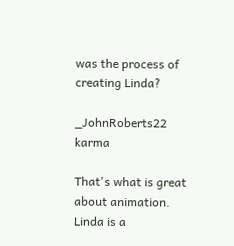was the process of creating Linda?

_JohnRoberts22 karma

That's what is great about animation. Linda is a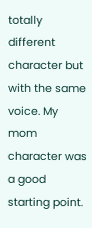totally different character but with the same voice. My mom character was a good starting point.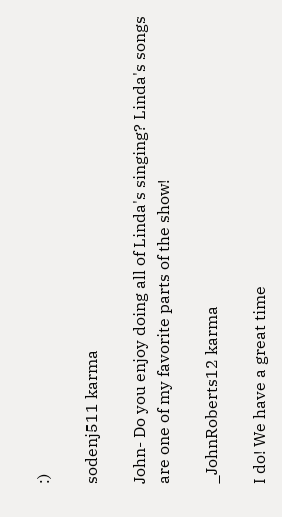:)

sodenj511 karma

John- Do you enjoy doing all of Linda's singing? Linda's songs are one of my favorite parts of the show!

_JohnRoberts12 karma

I do! We have a great time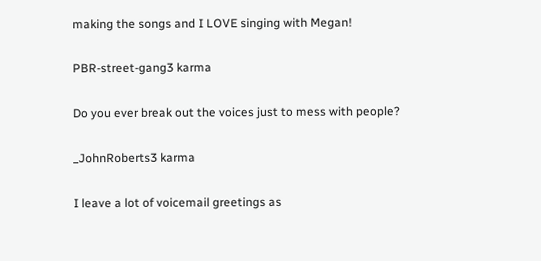making the songs and I LOVE singing with Megan!

PBR-street-gang3 karma

Do you ever break out the voices just to mess with people?

_JohnRoberts3 karma

I leave a lot of voicemail greetings as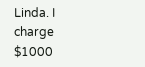Linda. I charge $1000